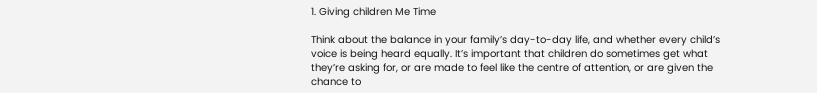1. Giving children Me Time

Think about the balance in your family’s day-to-day life, and whether every child’s voice is being heard equally. It’s important that children do sometimes get what they’re asking for, or are made to feel like the centre of attention, or are given the chance to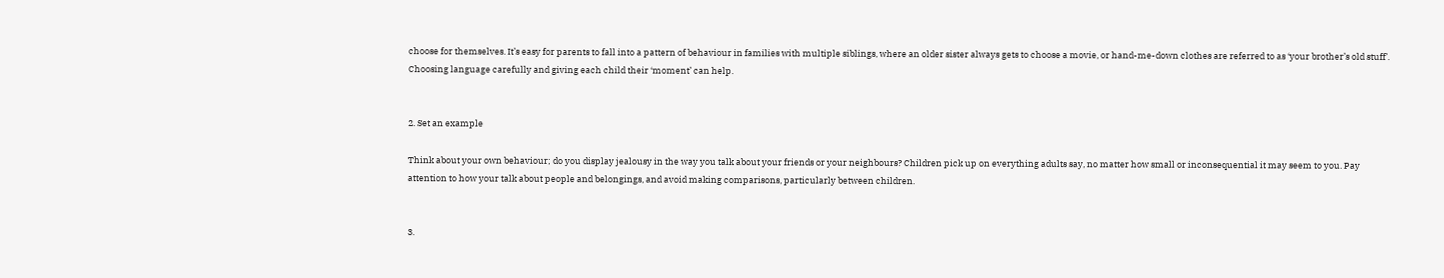choose for themselves. It’s easy for parents to fall into a pattern of behaviour in families with multiple siblings, where an older sister always gets to choose a movie, or hand-me-down clothes are referred to as ‘your brother’s old stuff’. Choosing language carefully and giving each child their ‘moment’ can help.


2. Set an example

Think about your own behaviour; do you display jealousy in the way you talk about your friends or your neighbours? Children pick up on everything adults say, no matter how small or inconsequential it may seem to you. Pay attention to how your talk about people and belongings, and avoid making comparisons, particularly between children.


3.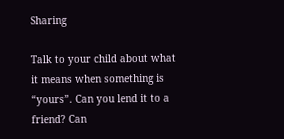Sharing

Talk to your child about what it means when something is “yours”. Can you lend it to a friend? Can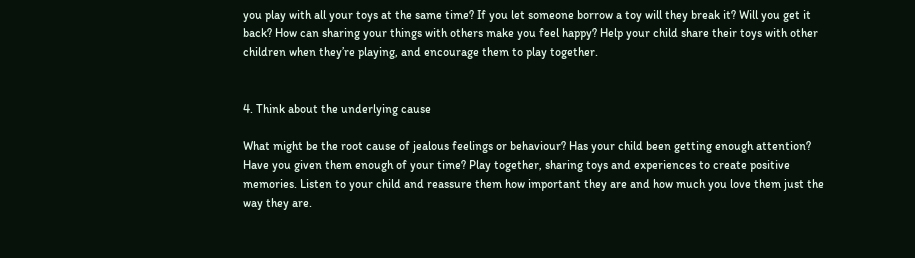you play with all your toys at the same time? If you let someone borrow a toy will they break it? Will you get it back? How can sharing your things with others make you feel happy? Help your child share their toys with other children when they’re playing, and encourage them to play together.


4. Think about the underlying cause

What might be the root cause of jealous feelings or behaviour? Has your child been getting enough attention? Have you given them enough of your time? Play together, sharing toys and experiences to create positive memories. Listen to your child and reassure them how important they are and how much you love them just the way they are.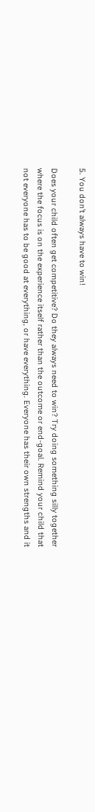5. You don’t always have to win!

Does your child often get competitive? Do they always need to win? Try doing something silly together where the focus is on the experience itself rather than the outcome or end-goal. Remind your child that not everyone has to be good at everything, or have everything. Everyone has their own strengths and it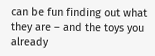can be fun finding out what they are – and the toys you already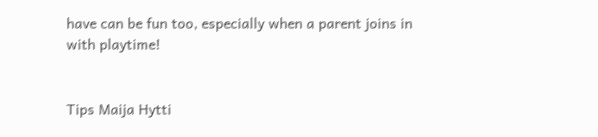have can be fun too, especially when a parent joins in with playtime!


Tips Maija Hytti